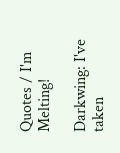Quotes / I'm Melting!

Darkwing: I've taken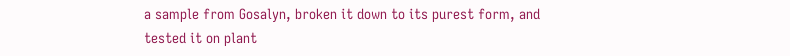a sample from Gosalyn, broken it down to its purest form, and tested it on plant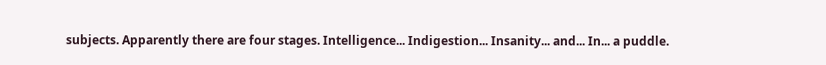subjects. Apparently there are four stages. Intelligence... Indigestion... Insanity... and... In... a puddle.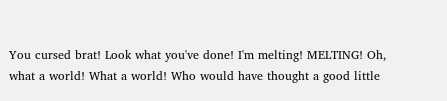You cursed brat! Look what you've done! I'm melting! MELTING! Oh, what a world! What a world! Who would have thought a good little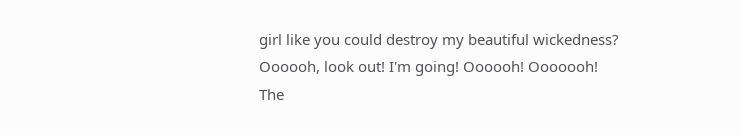girl like you could destroy my beautiful wickedness? Oooooh, look out! I'm going! Oooooh! Ooooooh!
The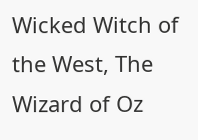Wicked Witch of the West, The Wizard of Oz